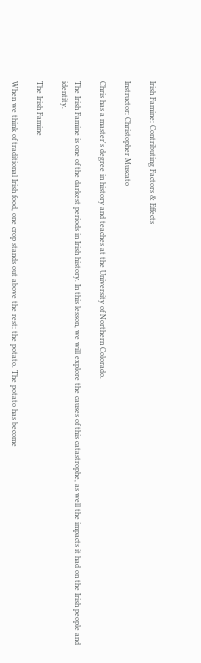Irish Famine: Contributing Factors & Effects

Instructor: Christopher Muscato

Chris has a master's degree in history and teaches at the University of Northern Colorado.

The Irish Famine is one of the darkest periods in Irish history. In this lesson, we will explore the causes of this catastrophe, as well the impacts it had on the Irish people and identity.

The Irish Famine

When we think of traditional Irish food, one crop stands out above the rest: the potato. The potato has become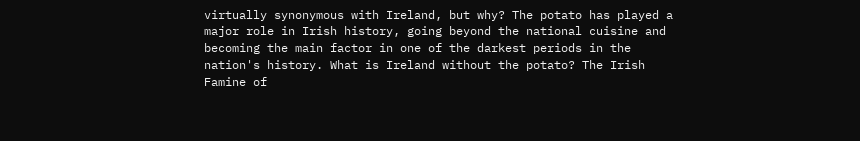virtually synonymous with Ireland, but why? The potato has played a major role in Irish history, going beyond the national cuisine and becoming the main factor in one of the darkest periods in the nation's history. What is Ireland without the potato? The Irish Famine of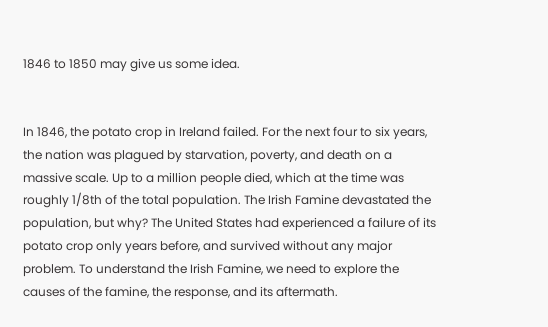1846 to 1850 may give us some idea.


In 1846, the potato crop in Ireland failed. For the next four to six years, the nation was plagued by starvation, poverty, and death on a massive scale. Up to a million people died, which at the time was roughly 1/8th of the total population. The Irish Famine devastated the population, but why? The United States had experienced a failure of its potato crop only years before, and survived without any major problem. To understand the Irish Famine, we need to explore the causes of the famine, the response, and its aftermath.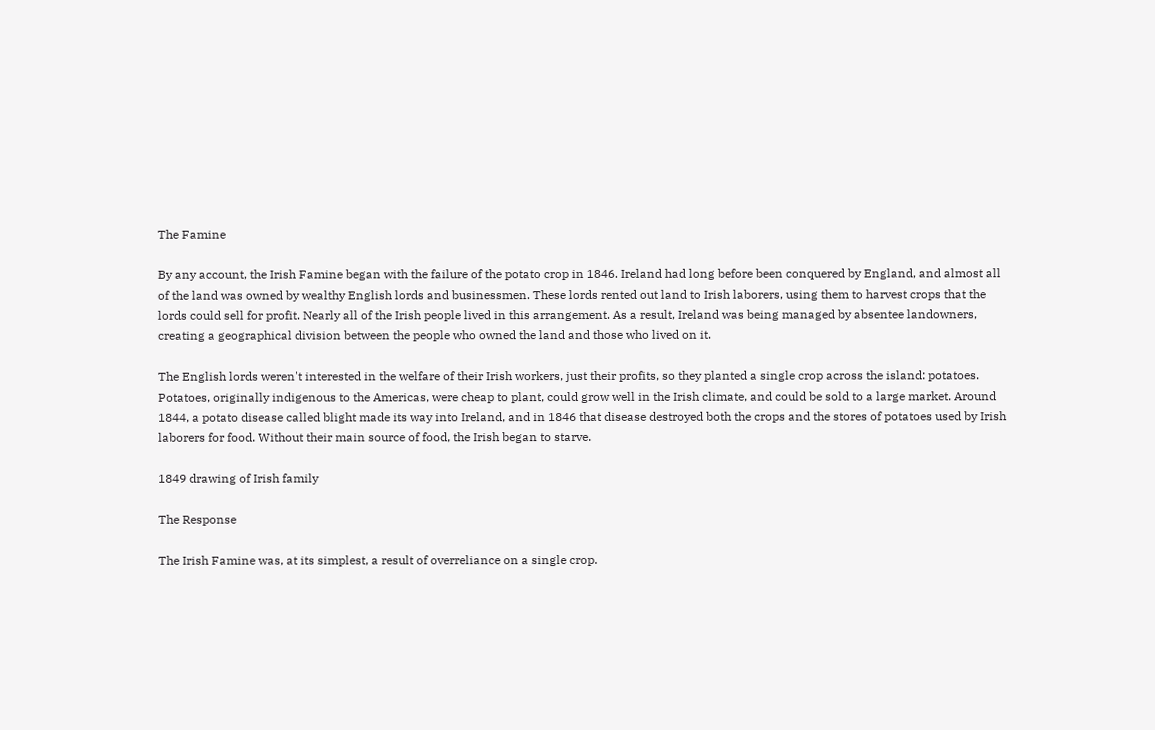The Famine

By any account, the Irish Famine began with the failure of the potato crop in 1846. Ireland had long before been conquered by England, and almost all of the land was owned by wealthy English lords and businessmen. These lords rented out land to Irish laborers, using them to harvest crops that the lords could sell for profit. Nearly all of the Irish people lived in this arrangement. As a result, Ireland was being managed by absentee landowners, creating a geographical division between the people who owned the land and those who lived on it.

The English lords weren't interested in the welfare of their Irish workers, just their profits, so they planted a single crop across the island: potatoes. Potatoes, originally indigenous to the Americas, were cheap to plant, could grow well in the Irish climate, and could be sold to a large market. Around 1844, a potato disease called blight made its way into Ireland, and in 1846 that disease destroyed both the crops and the stores of potatoes used by Irish laborers for food. Without their main source of food, the Irish began to starve.

1849 drawing of Irish family

The Response

The Irish Famine was, at its simplest, a result of overreliance on a single crop.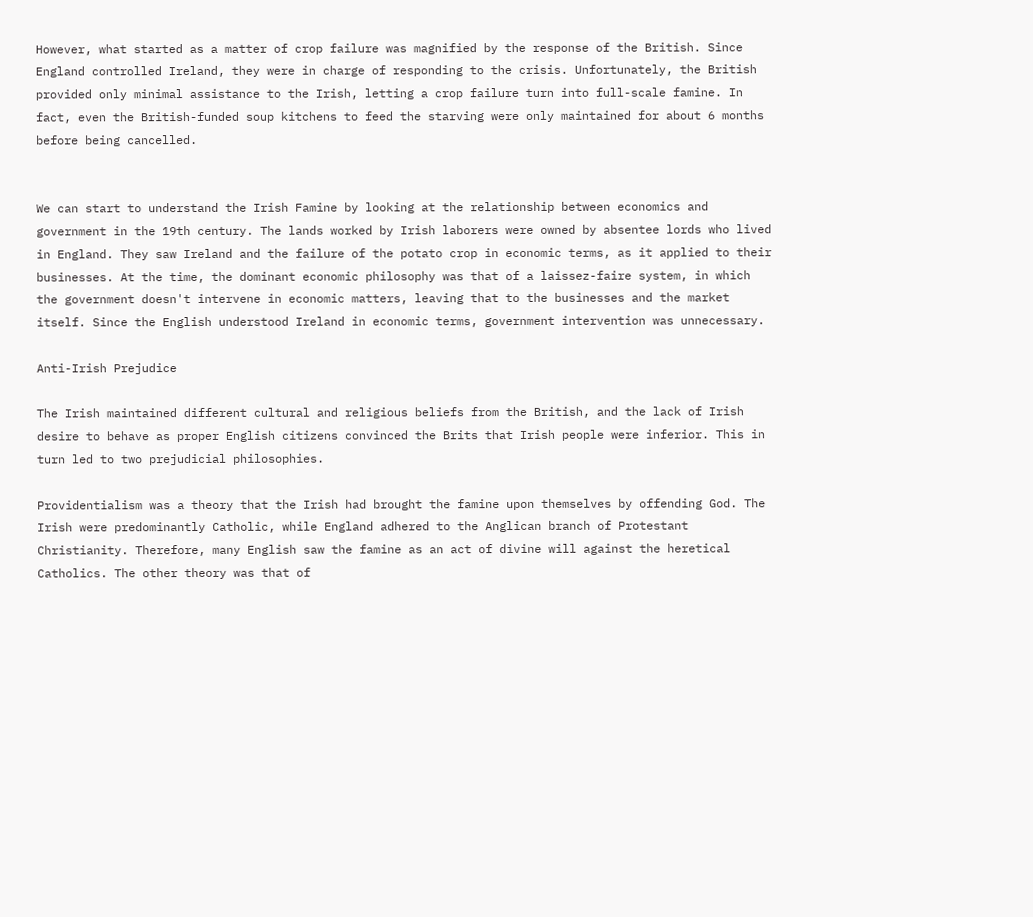However, what started as a matter of crop failure was magnified by the response of the British. Since England controlled Ireland, they were in charge of responding to the crisis. Unfortunately, the British provided only minimal assistance to the Irish, letting a crop failure turn into full-scale famine. In fact, even the British-funded soup kitchens to feed the starving were only maintained for about 6 months before being cancelled.


We can start to understand the Irish Famine by looking at the relationship between economics and government in the 19th century. The lands worked by Irish laborers were owned by absentee lords who lived in England. They saw Ireland and the failure of the potato crop in economic terms, as it applied to their businesses. At the time, the dominant economic philosophy was that of a laissez-faire system, in which the government doesn't intervene in economic matters, leaving that to the businesses and the market itself. Since the English understood Ireland in economic terms, government intervention was unnecessary.

Anti-Irish Prejudice

The Irish maintained different cultural and religious beliefs from the British, and the lack of Irish desire to behave as proper English citizens convinced the Brits that Irish people were inferior. This in turn led to two prejudicial philosophies.

Providentialism was a theory that the Irish had brought the famine upon themselves by offending God. The Irish were predominantly Catholic, while England adhered to the Anglican branch of Protestant Christianity. Therefore, many English saw the famine as an act of divine will against the heretical Catholics. The other theory was that of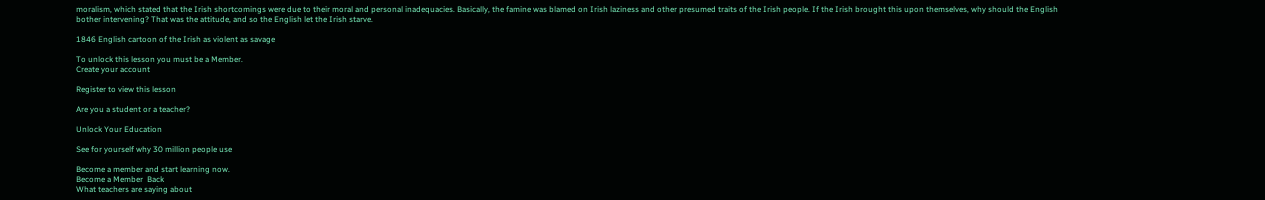moralism, which stated that the Irish shortcomings were due to their moral and personal inadequacies. Basically, the famine was blamed on Irish laziness and other presumed traits of the Irish people. If the Irish brought this upon themselves, why should the English bother intervening? That was the attitude, and so the English let the Irish starve.

1846 English cartoon of the Irish as violent as savage

To unlock this lesson you must be a Member.
Create your account

Register to view this lesson

Are you a student or a teacher?

Unlock Your Education

See for yourself why 30 million people use

Become a member and start learning now.
Become a Member  Back
What teachers are saying about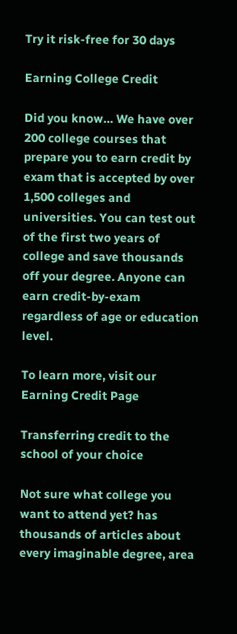Try it risk-free for 30 days

Earning College Credit

Did you know… We have over 200 college courses that prepare you to earn credit by exam that is accepted by over 1,500 colleges and universities. You can test out of the first two years of college and save thousands off your degree. Anyone can earn credit-by-exam regardless of age or education level.

To learn more, visit our Earning Credit Page

Transferring credit to the school of your choice

Not sure what college you want to attend yet? has thousands of articles about every imaginable degree, area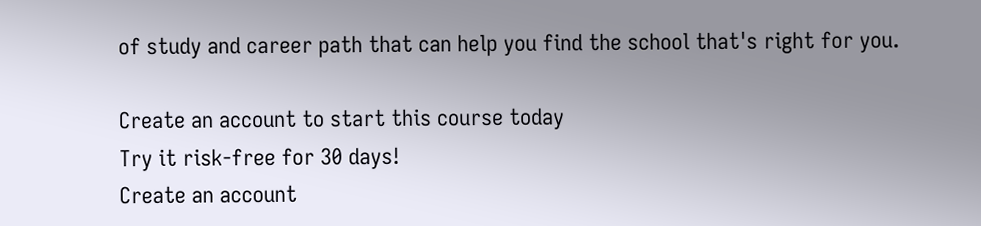of study and career path that can help you find the school that's right for you.

Create an account to start this course today
Try it risk-free for 30 days!
Create an account